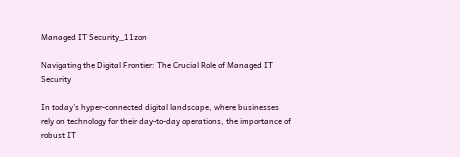Managed IT Security_11zon

Navigating the Digital Frontier: The Crucial Role of Managed IT Security

In today’s hyper-connected digital landscape, where businesses rely on technology for their day-to-day operations, the importance of robust IT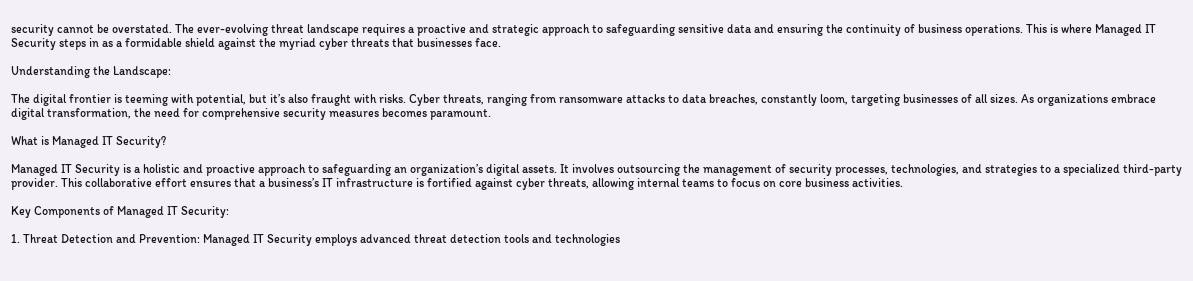security cannot be overstated. The ever-evolving threat landscape requires a proactive and strategic approach to safeguarding sensitive data and ensuring the continuity of business operations. This is where Managed IT Security steps in as a formidable shield against the myriad cyber threats that businesses face.

Understanding the Landscape:

The digital frontier is teeming with potential, but it’s also fraught with risks. Cyber threats, ranging from ransomware attacks to data breaches, constantly loom, targeting businesses of all sizes. As organizations embrace digital transformation, the need for comprehensive security measures becomes paramount.

What is Managed IT Security?

Managed IT Security is a holistic and proactive approach to safeguarding an organization’s digital assets. It involves outsourcing the management of security processes, technologies, and strategies to a specialized third-party provider. This collaborative effort ensures that a business’s IT infrastructure is fortified against cyber threats, allowing internal teams to focus on core business activities.

Key Components of Managed IT Security:

1. Threat Detection and Prevention: Managed IT Security employs advanced threat detection tools and technologies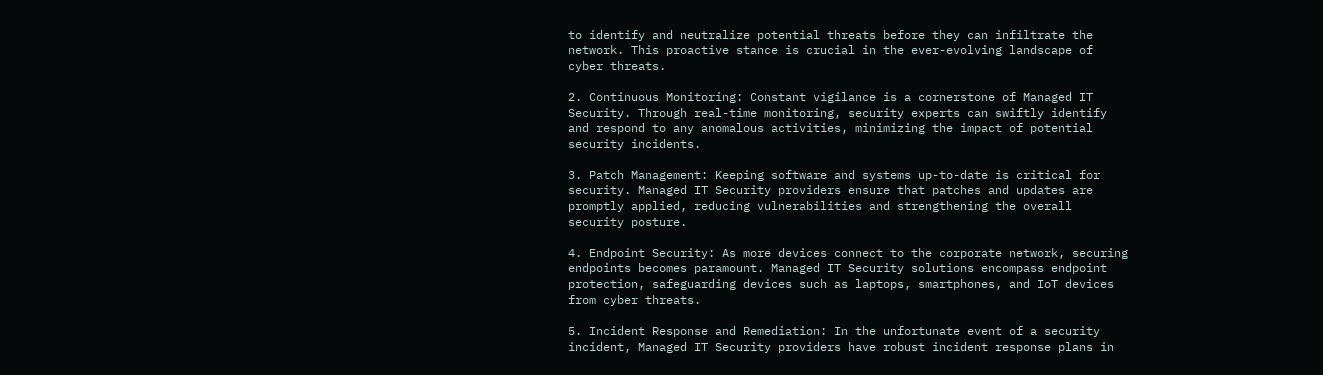to identify and neutralize potential threats before they can infiltrate the network. This proactive stance is crucial in the ever-evolving landscape of cyber threats.

2. Continuous Monitoring: Constant vigilance is a cornerstone of Managed IT Security. Through real-time monitoring, security experts can swiftly identify and respond to any anomalous activities, minimizing the impact of potential security incidents.

3. Patch Management: Keeping software and systems up-to-date is critical for security. Managed IT Security providers ensure that patches and updates are promptly applied, reducing vulnerabilities and strengthening the overall security posture.

4. Endpoint Security: As more devices connect to the corporate network, securing endpoints becomes paramount. Managed IT Security solutions encompass endpoint protection, safeguarding devices such as laptops, smartphones, and IoT devices from cyber threats.

5. Incident Response and Remediation: In the unfortunate event of a security incident, Managed IT Security providers have robust incident response plans in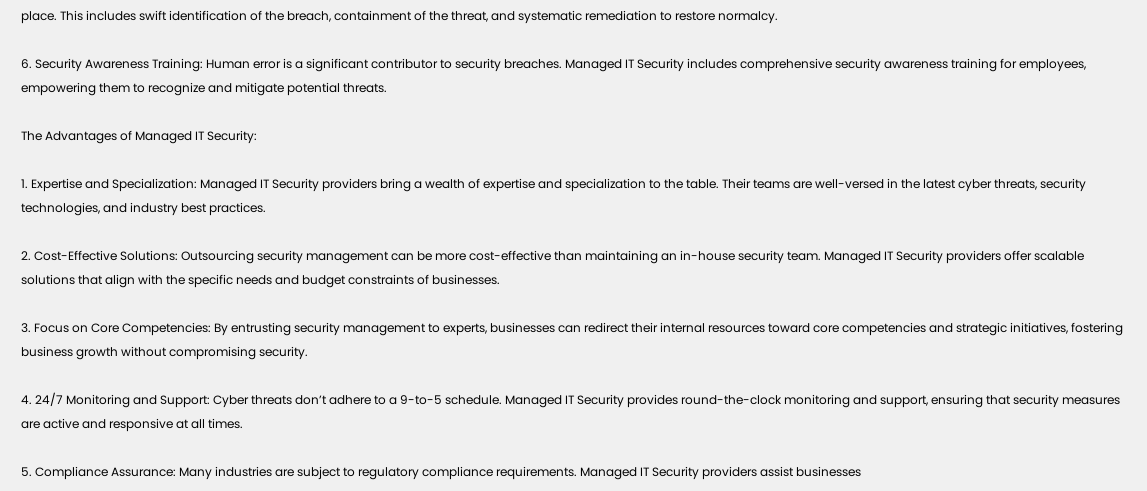place. This includes swift identification of the breach, containment of the threat, and systematic remediation to restore normalcy.

6. Security Awareness Training: Human error is a significant contributor to security breaches. Managed IT Security includes comprehensive security awareness training for employees, empowering them to recognize and mitigate potential threats.

The Advantages of Managed IT Security:

1. Expertise and Specialization: Managed IT Security providers bring a wealth of expertise and specialization to the table. Their teams are well-versed in the latest cyber threats, security technologies, and industry best practices.

2. Cost-Effective Solutions: Outsourcing security management can be more cost-effective than maintaining an in-house security team. Managed IT Security providers offer scalable solutions that align with the specific needs and budget constraints of businesses.

3. Focus on Core Competencies: By entrusting security management to experts, businesses can redirect their internal resources toward core competencies and strategic initiatives, fostering business growth without compromising security.

4. 24/7 Monitoring and Support: Cyber threats don’t adhere to a 9-to-5 schedule. Managed IT Security provides round-the-clock monitoring and support, ensuring that security measures are active and responsive at all times.

5. Compliance Assurance: Many industries are subject to regulatory compliance requirements. Managed IT Security providers assist businesses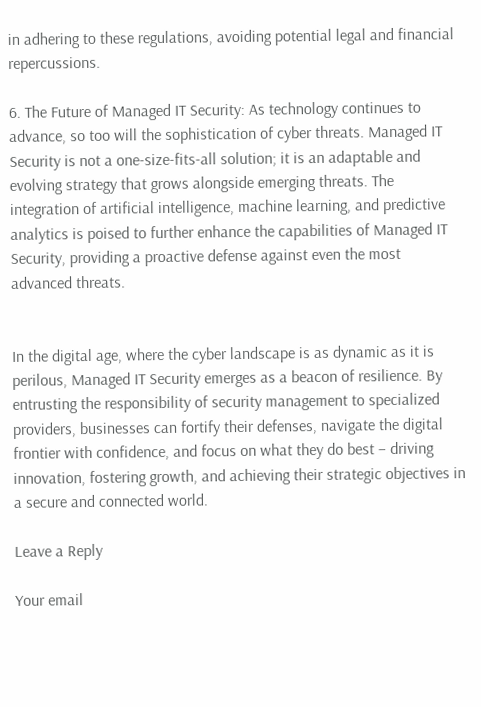in adhering to these regulations, avoiding potential legal and financial repercussions.

6. The Future of Managed IT Security: As technology continues to advance, so too will the sophistication of cyber threats. Managed IT Security is not a one-size-fits-all solution; it is an adaptable and evolving strategy that grows alongside emerging threats. The integration of artificial intelligence, machine learning, and predictive analytics is poised to further enhance the capabilities of Managed IT Security, providing a proactive defense against even the most advanced threats.


In the digital age, where the cyber landscape is as dynamic as it is perilous, Managed IT Security emerges as a beacon of resilience. By entrusting the responsibility of security management to specialized providers, businesses can fortify their defenses, navigate the digital frontier with confidence, and focus on what they do best – driving innovation, fostering growth, and achieving their strategic objectives in a secure and connected world.

Leave a Reply

Your email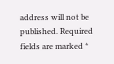address will not be published. Required fields are marked *